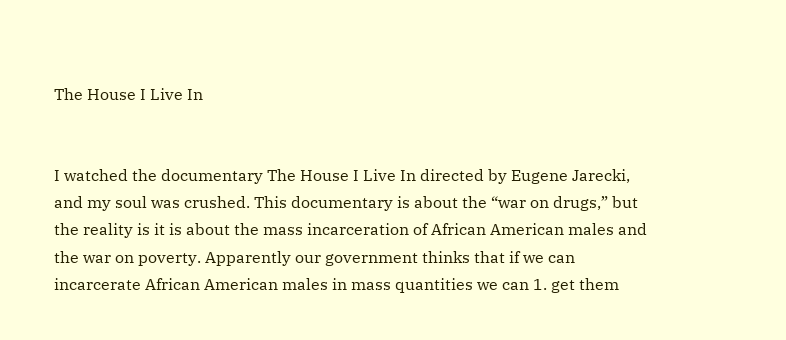The House I Live In


I watched the documentary The House I Live In directed by Eugene Jarecki, and my soul was crushed. This documentary is about the “war on drugs,” but the reality is it is about the mass incarceration of African American males and the war on poverty. Apparently our government thinks that if we can incarcerate African American males in mass quantities we can 1. get them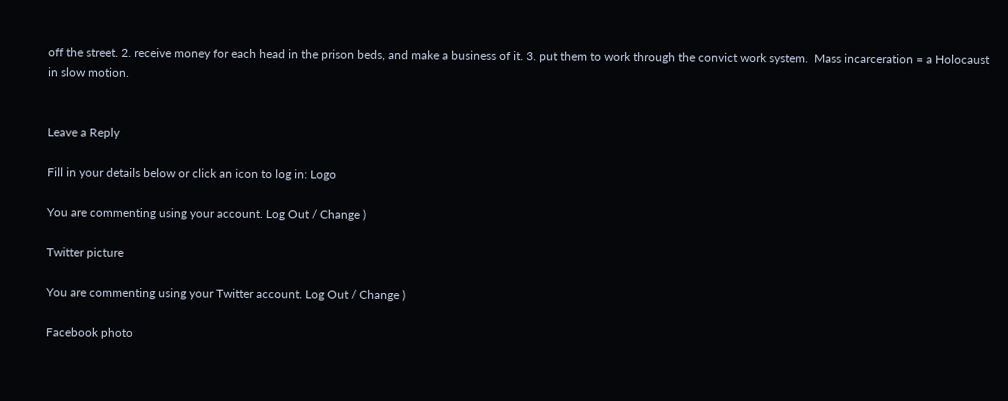off the street. 2. receive money for each head in the prison beds, and make a business of it. 3. put them to work through the convict work system.  Mass incarceration = a Holocaust in slow motion.


Leave a Reply

Fill in your details below or click an icon to log in: Logo

You are commenting using your account. Log Out / Change )

Twitter picture

You are commenting using your Twitter account. Log Out / Change )

Facebook photo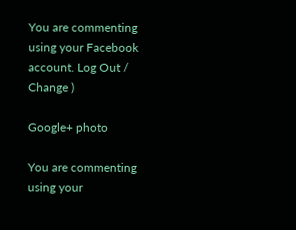You are commenting using your Facebook account. Log Out / Change )

Google+ photo

You are commenting using your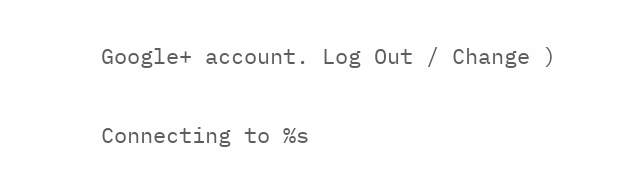Google+ account. Log Out / Change )

Connecting to %s